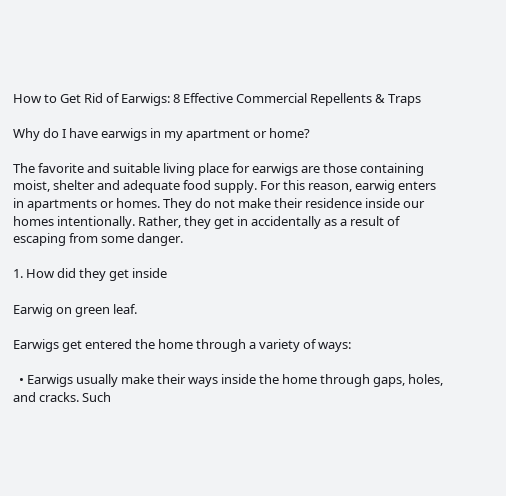How to Get Rid of Earwigs: 8 Effective Commercial Repellents & Traps

Why do I have earwigs in my apartment or home?

The favorite and suitable living place for earwigs are those containing moist, shelter and adequate food supply. For this reason, earwig enters in apartments or homes. They do not make their residence inside our homes intentionally. Rather, they get in accidentally as a result of escaping from some danger.

1. How did they get inside

Earwig on green leaf.

Earwigs get entered the home through a variety of ways:

  • Earwigs usually make their ways inside the home through gaps, holes, and cracks. Such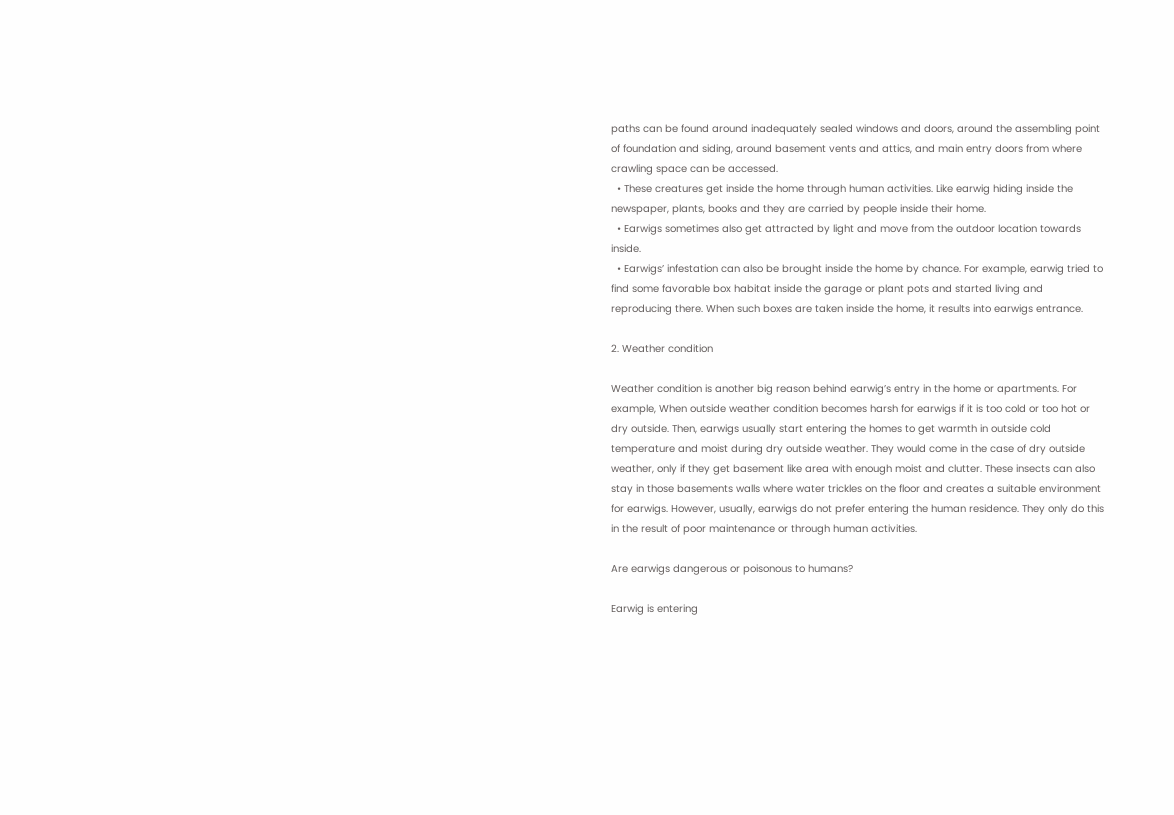paths can be found around inadequately sealed windows and doors, around the assembling point of foundation and siding, around basement vents and attics, and main entry doors from where crawling space can be accessed.
  • These creatures get inside the home through human activities. Like earwig hiding inside the newspaper, plants, books and they are carried by people inside their home.
  • Earwigs sometimes also get attracted by light and move from the outdoor location towards inside.
  • Earwigs’ infestation can also be brought inside the home by chance. For example, earwig tried to find some favorable box habitat inside the garage or plant pots and started living and reproducing there. When such boxes are taken inside the home, it results into earwigs entrance.

2. Weather condition

Weather condition is another big reason behind earwig’s entry in the home or apartments. For example, When outside weather condition becomes harsh for earwigs if it is too cold or too hot or dry outside. Then, earwigs usually start entering the homes to get warmth in outside cold temperature and moist during dry outside weather. They would come in the case of dry outside weather, only if they get basement like area with enough moist and clutter. These insects can also stay in those basements walls where water trickles on the floor and creates a suitable environment for earwigs. However, usually, earwigs do not prefer entering the human residence. They only do this in the result of poor maintenance or through human activities.

Are earwigs dangerous or poisonous to humans?

Earwig is entering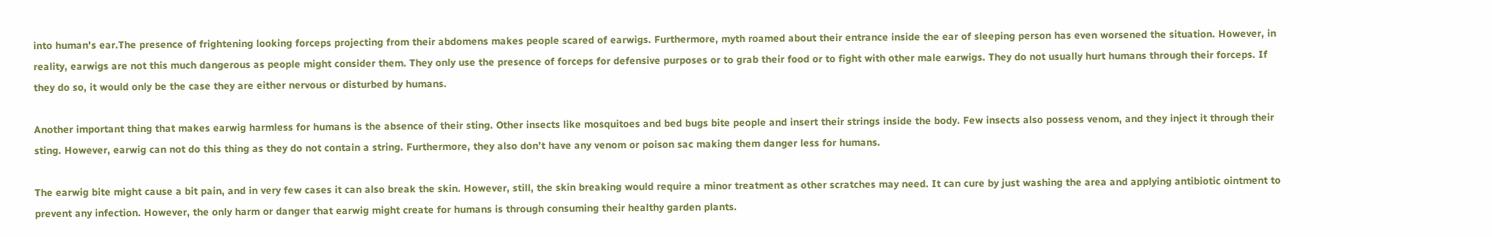into human's ear.The presence of frightening looking forceps projecting from their abdomens makes people scared of earwigs. Furthermore, myth roamed about their entrance inside the ear of sleeping person has even worsened the situation. However, in reality, earwigs are not this much dangerous as people might consider them. They only use the presence of forceps for defensive purposes or to grab their food or to fight with other male earwigs. They do not usually hurt humans through their forceps. If they do so, it would only be the case they are either nervous or disturbed by humans.

Another important thing that makes earwig harmless for humans is the absence of their sting. Other insects like mosquitoes and bed bugs bite people and insert their strings inside the body. Few insects also possess venom, and they inject it through their sting. However, earwig can not do this thing as they do not contain a string. Furthermore, they also don’t have any venom or poison sac making them danger less for humans.

The earwig bite might cause a bit pain, and in very few cases it can also break the skin. However, still, the skin breaking would require a minor treatment as other scratches may need. It can cure by just washing the area and applying antibiotic ointment to prevent any infection. However, the only harm or danger that earwig might create for humans is through consuming their healthy garden plants.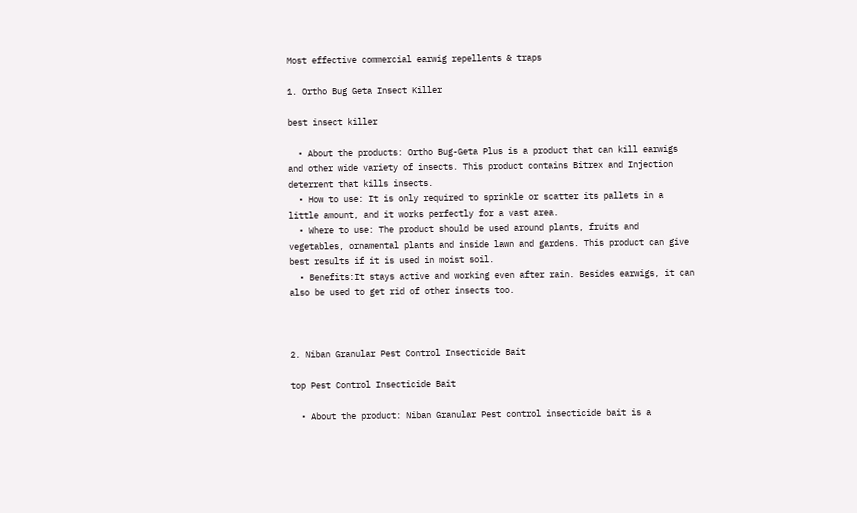Most effective commercial earwig repellents & traps

1. Ortho Bug Geta Insect Killer

best insect killer

  • About the products: Ortho Bug-Geta Plus is a product that can kill earwigs and other wide variety of insects. This product contains Bitrex and Injection deterrent that kills insects.
  • How to use: It is only required to sprinkle or scatter its pallets in a little amount, and it works perfectly for a vast area.
  • Where to use: The product should be used around plants, fruits and vegetables, ornamental plants and inside lawn and gardens. This product can give best results if it is used in moist soil.
  • Benefits:It stays active and working even after rain. Besides earwigs, it can also be used to get rid of other insects too.



2. Niban Granular Pest Control Insecticide Bait

top Pest Control Insecticide Bait

  • About the product: Niban Granular Pest control insecticide bait is a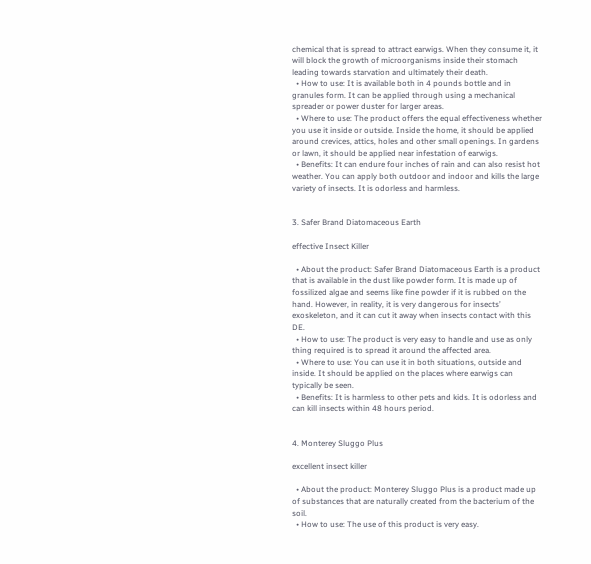chemical that is spread to attract earwigs. When they consume it, it will block the growth of microorganisms inside their stomach leading towards starvation and ultimately their death.
  • How to use: It is available both in 4 pounds bottle and in granules form. It can be applied through using a mechanical spreader or power duster for larger areas.
  • Where to use: The product offers the equal effectiveness whether you use it inside or outside. Inside the home, it should be applied around crevices, attics, holes and other small openings. In gardens or lawn, it should be applied near infestation of earwigs.
  • Benefits: It can endure four inches of rain and can also resist hot weather. You can apply both outdoor and indoor and kills the large variety of insects. It is odorless and harmless.


3. Safer Brand Diatomaceous Earth

effective Insect Killer

  • About the product: Safer Brand Diatomaceous Earth is a product that is available in the dust like powder form. It is made up of fossilized algae and seems like fine powder if it is rubbed on the hand. However, in reality, it is very dangerous for insects’ exoskeleton, and it can cut it away when insects contact with this DE.
  • How to use: The product is very easy to handle and use as only thing required is to spread it around the affected area.
  • Where to use: You can use it in both situations, outside and inside. It should be applied on the places where earwigs can typically be seen.
  • Benefits: It is harmless to other pets and kids. It is odorless and can kill insects within 48 hours period.


4. Monterey Sluggo Plus

excellent insect killer

  • About the product: Monterey Sluggo Plus is a product made up of substances that are naturally created from the bacterium of the soil.
  • How to use: The use of this product is very easy.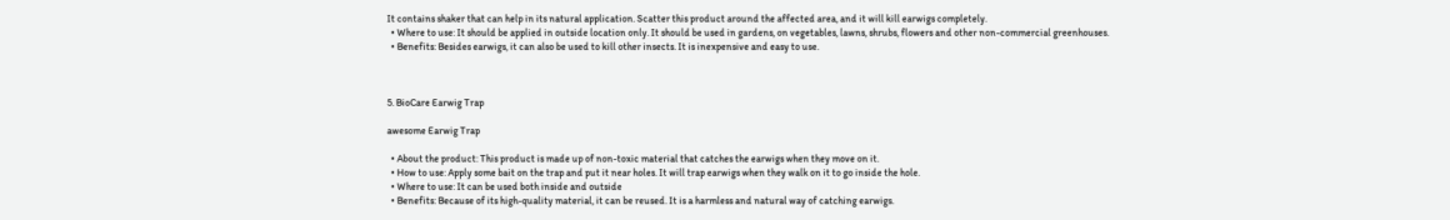It contains shaker that can help in its natural application. Scatter this product around the affected area, and it will kill earwigs completely.
  • Where to use: It should be applied in outside location only. It should be used in gardens, on vegetables, lawns, shrubs, flowers and other non-commercial greenhouses.
  • Benefits: Besides earwigs, it can also be used to kill other insects. It is inexpensive and easy to use.



5. BioCare Earwig Trap

awesome Earwig Trap

  • About the product: This product is made up of non-toxic material that catches the earwigs when they move on it.
  • How to use: Apply some bait on the trap and put it near holes. It will trap earwigs when they walk on it to go inside the hole.
  • Where to use: It can be used both inside and outside
  • Benefits: Because of its high-quality material, it can be reused. It is a harmless and natural way of catching earwigs.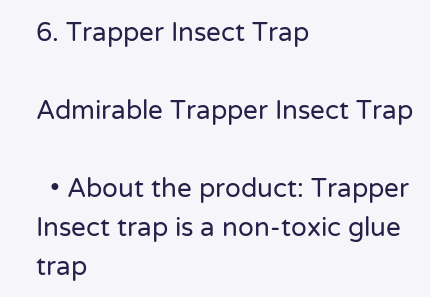6. Trapper Insect Trap

Admirable Trapper Insect Trap

  • About the product: Trapper Insect trap is a non-toxic glue trap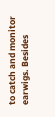to catch and monitor earwigs. Besides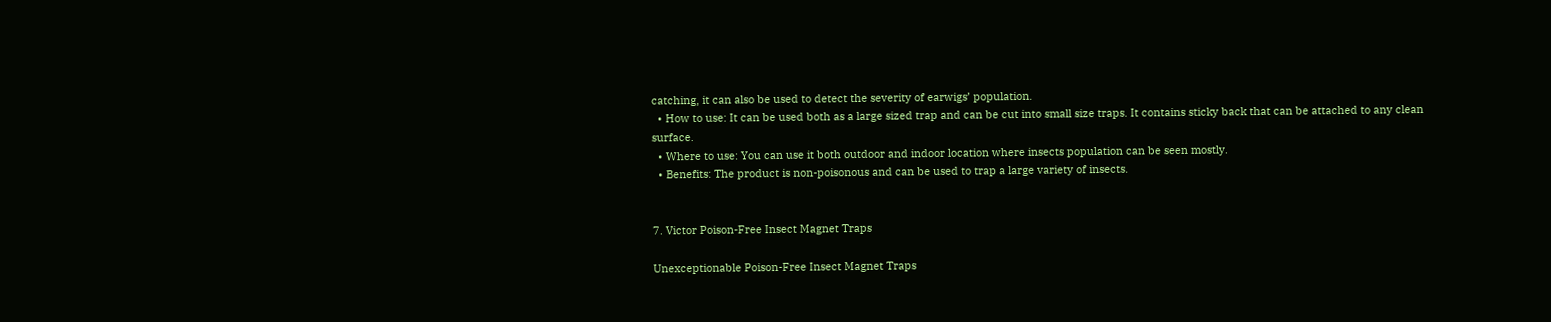catching, it can also be used to detect the severity of earwigs’ population.
  • How to use: It can be used both as a large sized trap and can be cut into small size traps. It contains sticky back that can be attached to any clean surface.
  • Where to use: You can use it both outdoor and indoor location where insects population can be seen mostly.
  • Benefits: The product is non-poisonous and can be used to trap a large variety of insects.


7. Victor Poison-Free Insect Magnet Traps

Unexceptionable Poison-Free Insect Magnet Traps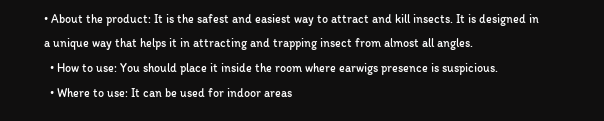• About the product: It is the safest and easiest way to attract and kill insects. It is designed in a unique way that helps it in attracting and trapping insect from almost all angles.
  • How to use: You should place it inside the room where earwigs presence is suspicious.
  • Where to use: It can be used for indoor areas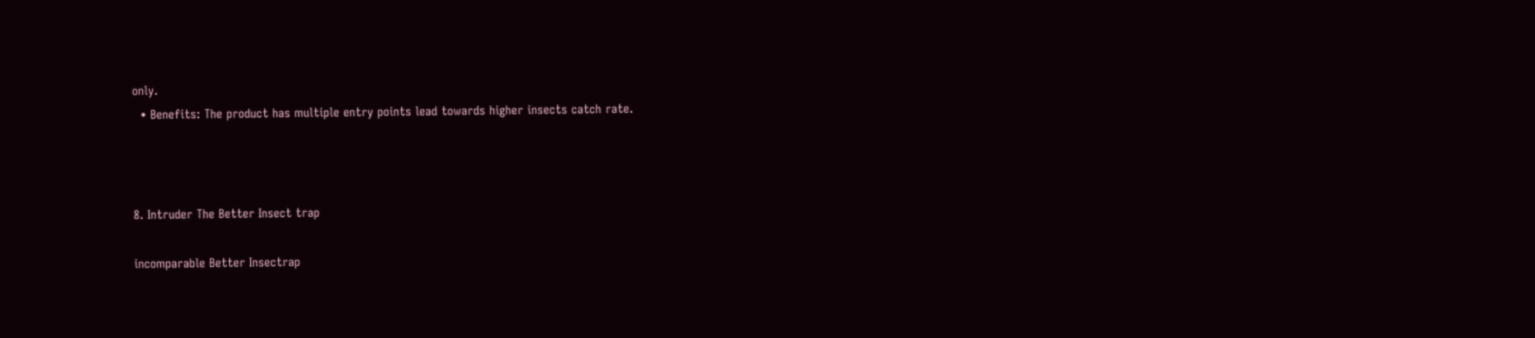only.
  • Benefits: The product has multiple entry points lead towards higher insects catch rate.



8. Intruder The Better Insect trap

incomparable Better Insectrap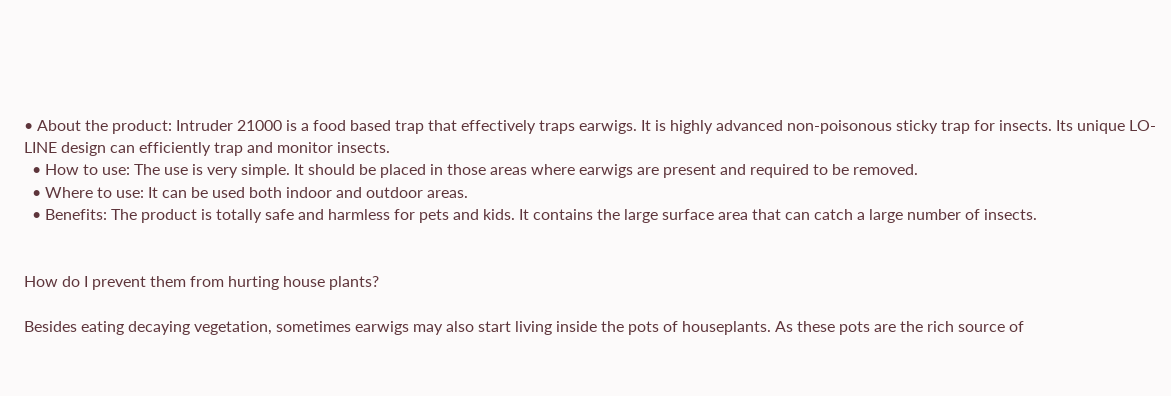• About the product: Intruder 21000 is a food based trap that effectively traps earwigs. It is highly advanced non-poisonous sticky trap for insects. Its unique LO-LINE design can efficiently trap and monitor insects.
  • How to use: The use is very simple. It should be placed in those areas where earwigs are present and required to be removed.
  • Where to use: It can be used both indoor and outdoor areas.
  • Benefits: The product is totally safe and harmless for pets and kids. It contains the large surface area that can catch a large number of insects.


How do I prevent them from hurting house plants?

Besides eating decaying vegetation, sometimes earwigs may also start living inside the pots of houseplants. As these pots are the rich source of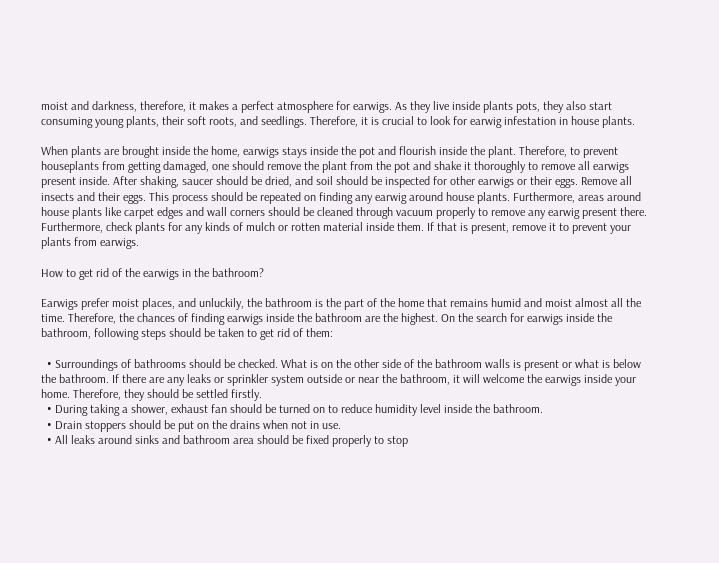moist and darkness, therefore, it makes a perfect atmosphere for earwigs. As they live inside plants pots, they also start consuming young plants, their soft roots, and seedlings. Therefore, it is crucial to look for earwig infestation in house plants.

When plants are brought inside the home, earwigs stays inside the pot and flourish inside the plant. Therefore, to prevent houseplants from getting damaged, one should remove the plant from the pot and shake it thoroughly to remove all earwigs present inside. After shaking, saucer should be dried, and soil should be inspected for other earwigs or their eggs. Remove all insects and their eggs. This process should be repeated on finding any earwig around house plants. Furthermore, areas around house plants like carpet edges and wall corners should be cleaned through vacuum properly to remove any earwig present there. Furthermore, check plants for any kinds of mulch or rotten material inside them. If that is present, remove it to prevent your plants from earwigs.

How to get rid of the earwigs in the bathroom?

Earwigs prefer moist places, and unluckily, the bathroom is the part of the home that remains humid and moist almost all the time. Therefore, the chances of finding earwigs inside the bathroom are the highest. On the search for earwigs inside the bathroom, following steps should be taken to get rid of them:

  • Surroundings of bathrooms should be checked. What is on the other side of the bathroom walls is present or what is below the bathroom. If there are any leaks or sprinkler system outside or near the bathroom, it will welcome the earwigs inside your home. Therefore, they should be settled firstly.
  • During taking a shower, exhaust fan should be turned on to reduce humidity level inside the bathroom.
  • Drain stoppers should be put on the drains when not in use.
  • All leaks around sinks and bathroom area should be fixed properly to stop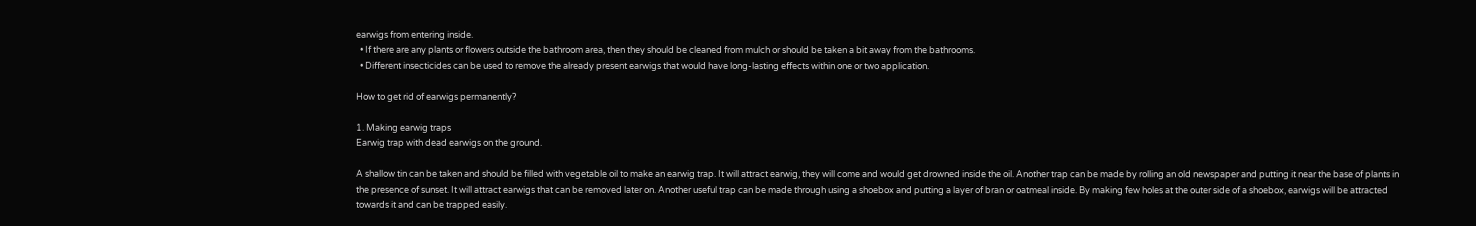earwigs from entering inside.
  • If there are any plants or flowers outside the bathroom area, then they should be cleaned from mulch or should be taken a bit away from the bathrooms.
  • Different insecticides can be used to remove the already present earwigs that would have long-lasting effects within one or two application.

How to get rid of earwigs permanently?

1. Making earwig traps
Earwig trap with dead earwigs on the ground.

A shallow tin can be taken and should be filled with vegetable oil to make an earwig trap. It will attract earwig, they will come and would get drowned inside the oil. Another trap can be made by rolling an old newspaper and putting it near the base of plants in the presence of sunset. It will attract earwigs that can be removed later on. Another useful trap can be made through using a shoebox and putting a layer of bran or oatmeal inside. By making few holes at the outer side of a shoebox, earwigs will be attracted towards it and can be trapped easily.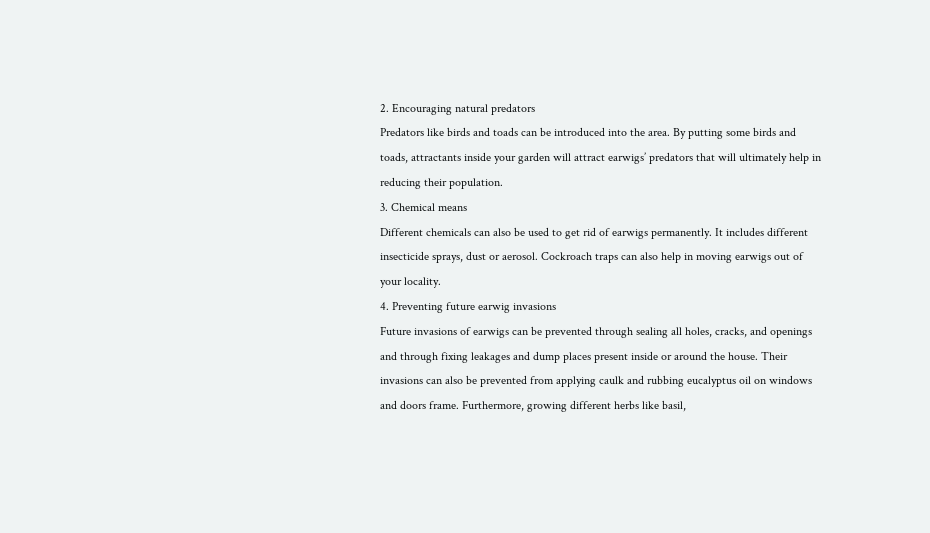2. Encouraging natural predators
Predators like birds and toads can be introduced into the area. By putting some birds and toads, attractants inside your garden will attract earwigs’ predators that will ultimately help in reducing their population.
3. Chemical means
Different chemicals can also be used to get rid of earwigs permanently. It includes different insecticide sprays, dust or aerosol. Cockroach traps can also help in moving earwigs out of your locality.
4. Preventing future earwig invasions
Future invasions of earwigs can be prevented through sealing all holes, cracks, and openings and through fixing leakages and dump places present inside or around the house. Their invasions can also be prevented from applying caulk and rubbing eucalyptus oil on windows and doors frame. Furthermore, growing different herbs like basil,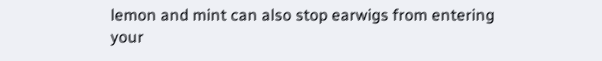lemon and mint can also stop earwigs from entering your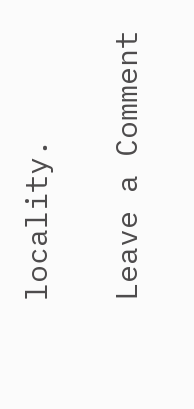locality.

Leave a Comment